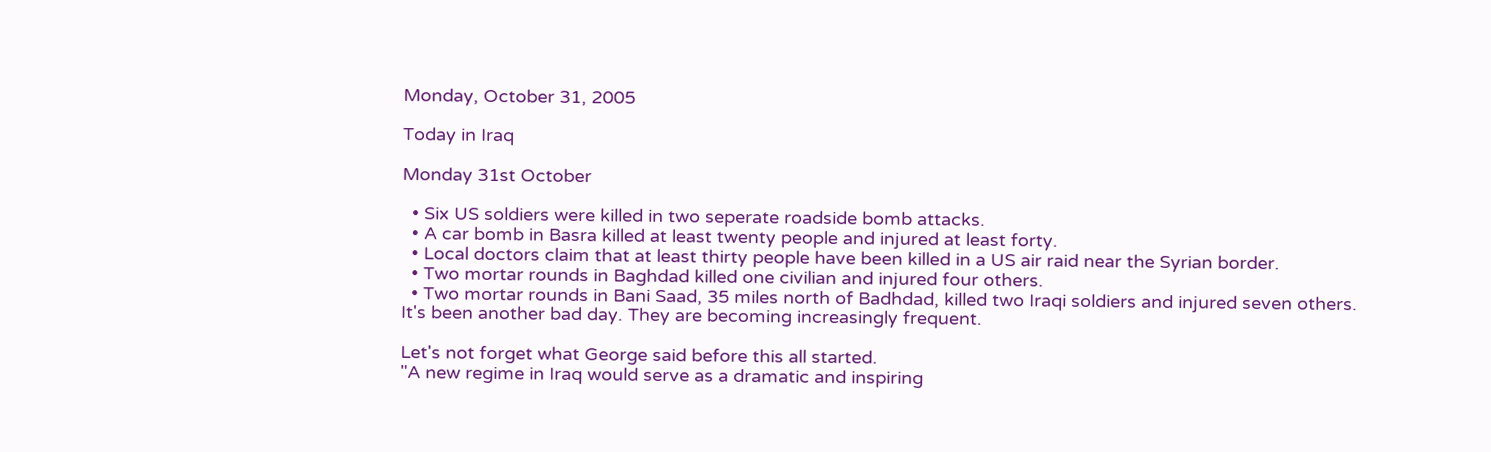Monday, October 31, 2005

Today in Iraq

Monday 31st October

  • Six US soldiers were killed in two seperate roadside bomb attacks.
  • A car bomb in Basra killed at least twenty people and injured at least forty.
  • Local doctors claim that at least thirty people have been killed in a US air raid near the Syrian border.
  • Two mortar rounds in Baghdad killed one civilian and injured four others.
  • Two mortar rounds in Bani Saad, 35 miles north of Badhdad, killed two Iraqi soldiers and injured seven others.
It's been another bad day. They are becoming increasingly frequent.

Let's not forget what George said before this all started.
"A new regime in Iraq would serve as a dramatic and inspiring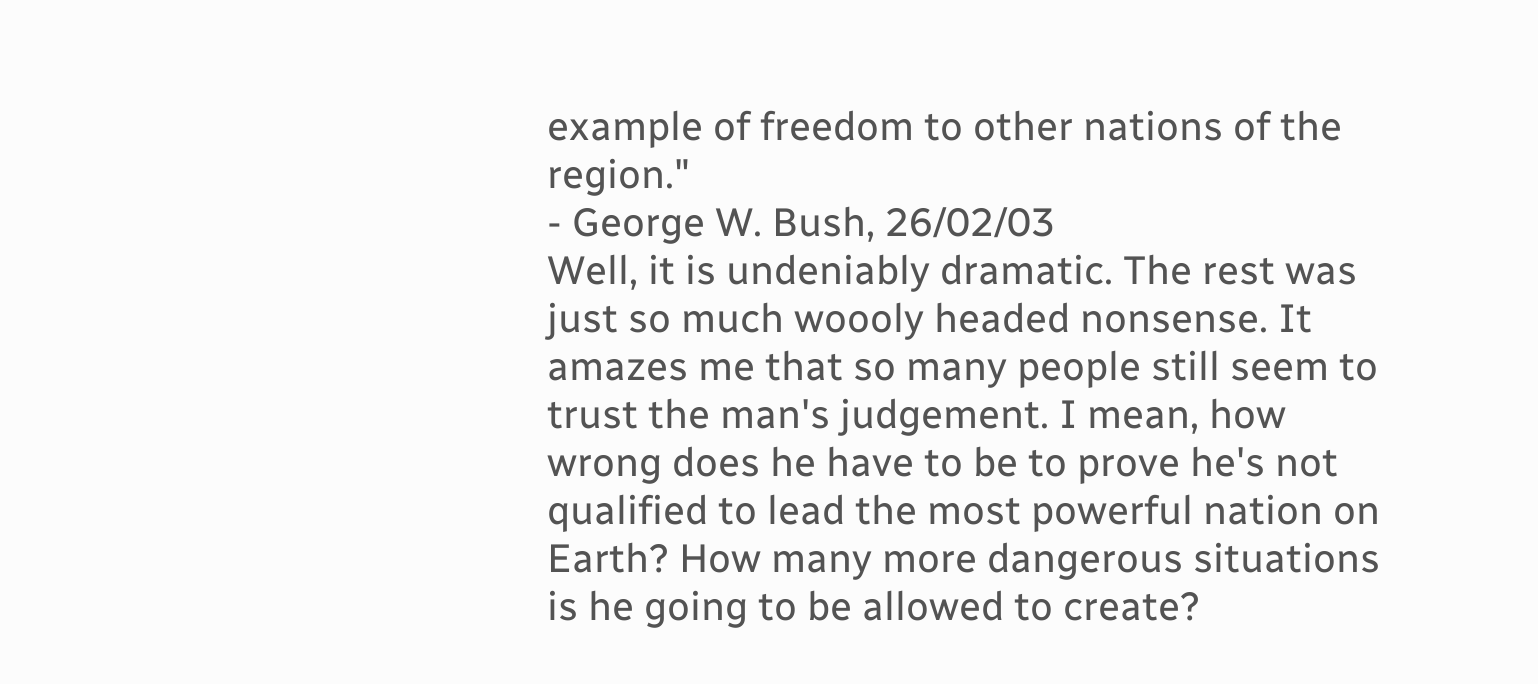example of freedom to other nations of the region."
- George W. Bush, 26/02/03
Well, it is undeniably dramatic. The rest was just so much woooly headed nonsense. It amazes me that so many people still seem to trust the man's judgement. I mean, how wrong does he have to be to prove he's not qualified to lead the most powerful nation on Earth? How many more dangerous situations is he going to be allowed to create?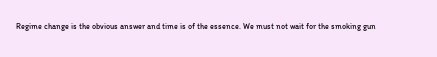Regime change is the obvious answer and time is of the essence. We must not wait for the smoking gun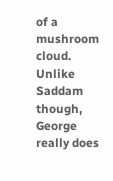of a mushroom cloud. Unlike Saddam though, George really does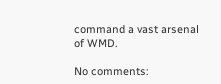command a vast arsenal of WMD.

No comments: